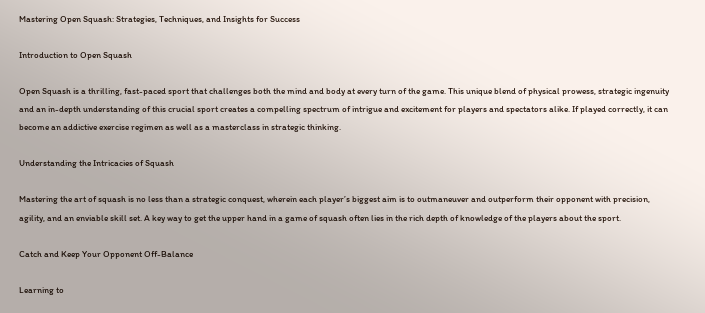Mastering Open Squash: Strategies, Techniques, and Insights for Success

Introduction to Open Squash

Open Squash is a thrilling, fast-paced sport that challenges both the mind and body at every turn of the game. This unique blend of physical prowess, strategic ingenuity and an in-depth understanding of this crucial sport creates a compelling spectrum of intrigue and excitement for players and spectators alike. If played correctly, it can become an addictive exercise regimen as well as a masterclass in strategic thinking.

Understanding the Intricacies of Squash

Mastering the art of squash is no less than a strategic conquest, wherein each player’s biggest aim is to outmaneuver and outperform their opponent with precision, agility, and an enviable skill set. A key way to get the upper hand in a game of squash often lies in the rich depth of knowledge of the players about the sport.

Catch and Keep Your Opponent Off-Balance

Learning to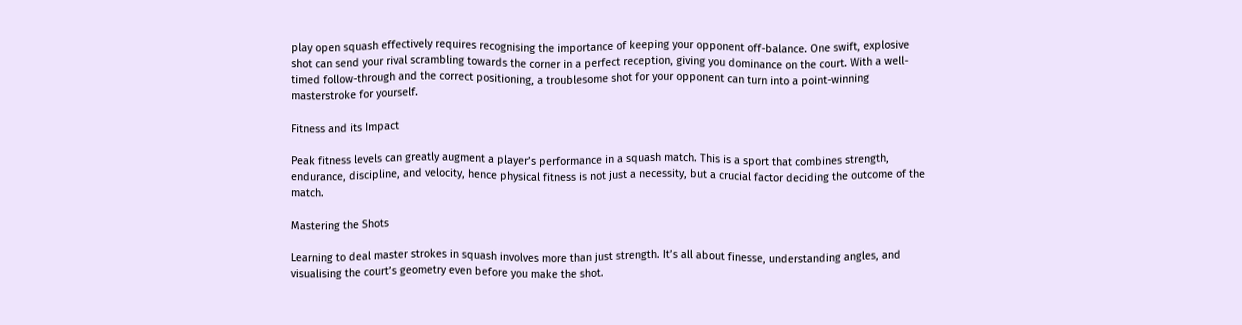play open squash effectively requires recognising the importance of keeping your opponent off-balance. One swift, explosive shot can send your rival scrambling towards the corner in a perfect reception, giving you dominance on the court. With a well-timed follow-through and the correct positioning, a troublesome shot for your opponent can turn into a point-winning masterstroke for yourself.

Fitness and its Impact

Peak fitness levels can greatly augment a player’s performance in a squash match. This is a sport that combines strength, endurance, discipline, and velocity, hence physical fitness is not just a necessity, but a crucial factor deciding the outcome of the match.

Mastering the Shots

Learning to deal master strokes in squash involves more than just strength. It’s all about finesse, understanding angles, and visualising the court’s geometry even before you make the shot.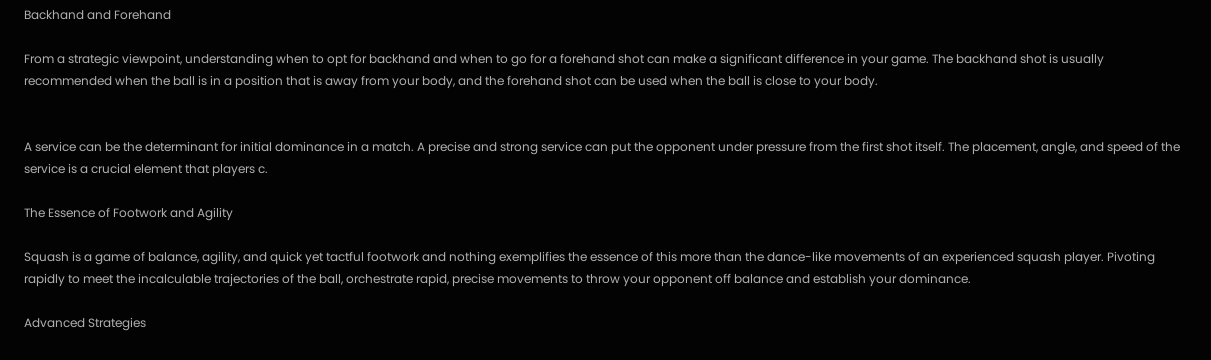Backhand and Forehand

From a strategic viewpoint, understanding when to opt for backhand and when to go for a forehand shot can make a significant difference in your game. The backhand shot is usually recommended when the ball is in a position that is away from your body, and the forehand shot can be used when the ball is close to your body.


A service can be the determinant for initial dominance in a match. A precise and strong service can put the opponent under pressure from the first shot itself. The placement, angle, and speed of the service is a crucial element that players c.

The Essence of Footwork and Agility

Squash is a game of balance, agility, and quick yet tactful footwork and nothing exemplifies the essence of this more than the dance-like movements of an experienced squash player. Pivoting rapidly to meet the incalculable trajectories of the ball, orchestrate rapid, precise movements to throw your opponent off balance and establish your dominance.

Advanced Strategies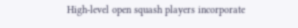High-level open squash players incorporate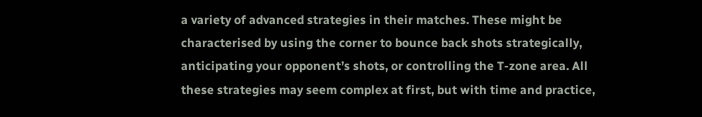a variety of advanced strategies in their matches. These might be characterised by using the corner to bounce back shots strategically, anticipating your opponent’s shots, or controlling the T-zone area. All these strategies may seem complex at first, but with time and practice,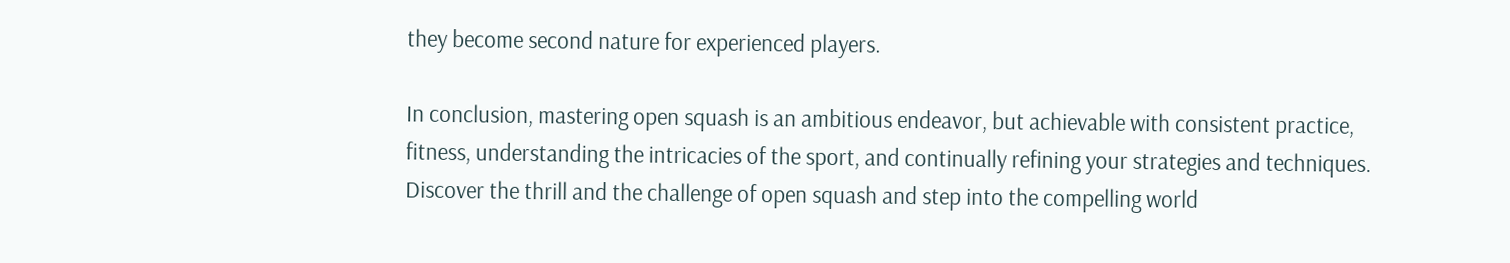they become second nature for experienced players.

In conclusion, mastering open squash is an ambitious endeavor, but achievable with consistent practice, fitness, understanding the intricacies of the sport, and continually refining your strategies and techniques. Discover the thrill and the challenge of open squash and step into the compelling world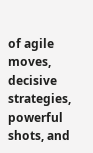of agile moves, decisive strategies, powerful shots, and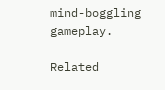mind-boggling gameplay.

Related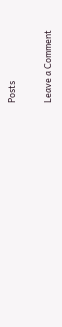Posts

Leave a Comment